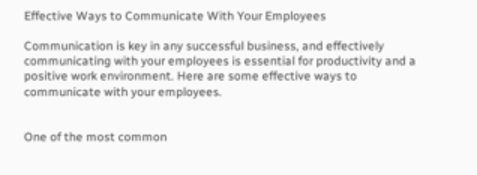Effective Ways to Communicate With Your Employees

Communication is key in any successful business, and effectively communicating with your employees is essential for productivity and a positive work environment. Here are some effective ways to communicate with your employees.


One of the most common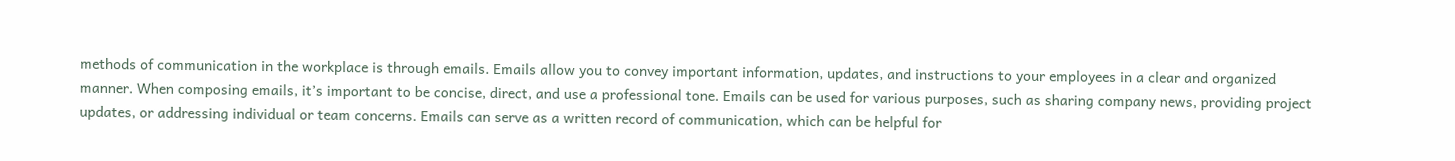methods of communication in the workplace is through emails. Emails allow you to convey important information, updates, and instructions to your employees in a clear and organized manner. When composing emails, it’s important to be concise, direct, and use a professional tone. Emails can be used for various purposes, such as sharing company news, providing project updates, or addressing individual or team concerns. Emails can serve as a written record of communication, which can be helpful for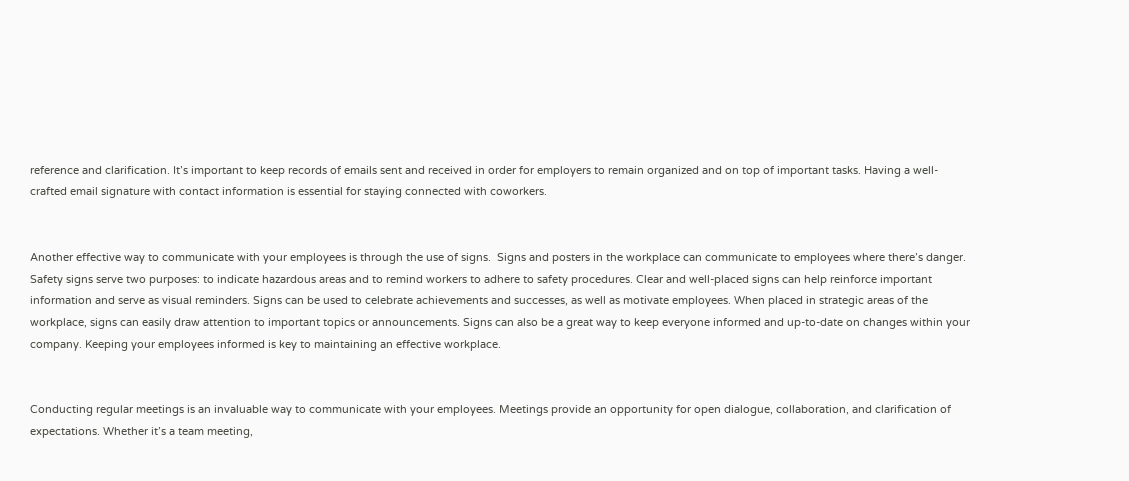reference and clarification. It’s important to keep records of emails sent and received in order for employers to remain organized and on top of important tasks. Having a well-crafted email signature with contact information is essential for staying connected with coworkers.


Another effective way to communicate with your employees is through the use of signs.  Signs and posters in the workplace can communicate to employees where there’s danger. Safety signs serve two purposes: to indicate hazardous areas and to remind workers to adhere to safety procedures. Clear and well-placed signs can help reinforce important information and serve as visual reminders. Signs can be used to celebrate achievements and successes, as well as motivate employees. When placed in strategic areas of the workplace, signs can easily draw attention to important topics or announcements. Signs can also be a great way to keep everyone informed and up-to-date on changes within your company. Keeping your employees informed is key to maintaining an effective workplace.


Conducting regular meetings is an invaluable way to communicate with your employees. Meetings provide an opportunity for open dialogue, collaboration, and clarification of expectations. Whether it’s a team meeting,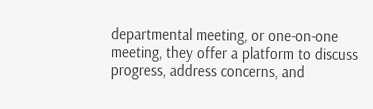departmental meeting, or one-on-one meeting, they offer a platform to discuss progress, address concerns, and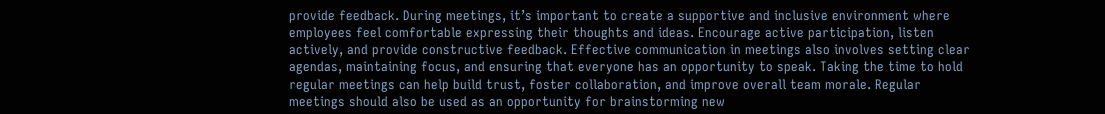provide feedback. During meetings, it’s important to create a supportive and inclusive environment where employees feel comfortable expressing their thoughts and ideas. Encourage active participation, listen actively, and provide constructive feedback. Effective communication in meetings also involves setting clear agendas, maintaining focus, and ensuring that everyone has an opportunity to speak. Taking the time to hold regular meetings can help build trust, foster collaboration, and improve overall team morale. Regular meetings should also be used as an opportunity for brainstorming new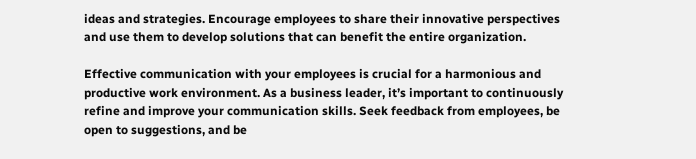ideas and strategies. Encourage employees to share their innovative perspectives and use them to develop solutions that can benefit the entire organization.

Effective communication with your employees is crucial for a harmonious and productive work environment. As a business leader, it’s important to continuously refine and improve your communication skills. Seek feedback from employees, be open to suggestions, and be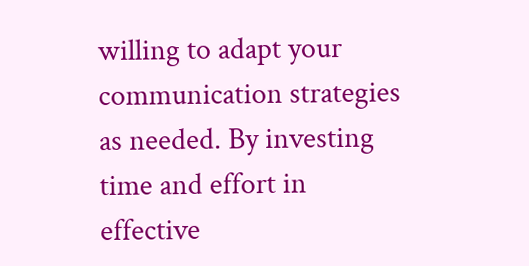willing to adapt your communication strategies as needed. By investing time and effort in effective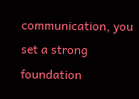communication, you set a strong foundation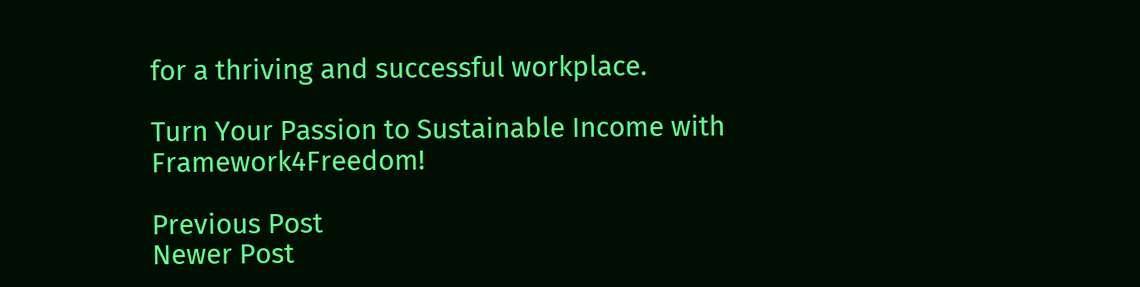for a thriving and successful workplace.

Turn Your Passion to Sustainable Income with Framework4Freedom!

Previous Post
Newer Post